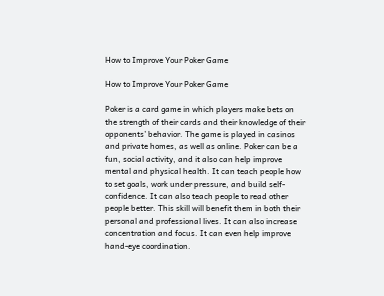How to Improve Your Poker Game

How to Improve Your Poker Game

Poker is a card game in which players make bets on the strength of their cards and their knowledge of their opponents’ behavior. The game is played in casinos and private homes, as well as online. Poker can be a fun, social activity, and it also can help improve mental and physical health. It can teach people how to set goals, work under pressure, and build self-confidence. It can also teach people to read other people better. This skill will benefit them in both their personal and professional lives. It can also increase concentration and focus. It can even help improve hand-eye coordination.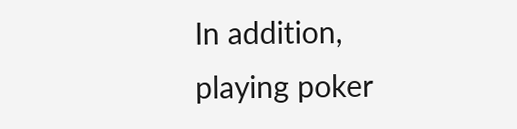In addition, playing poker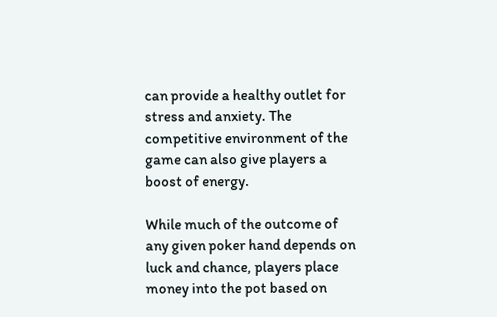can provide a healthy outlet for stress and anxiety. The competitive environment of the game can also give players a boost of energy.

While much of the outcome of any given poker hand depends on luck and chance, players place money into the pot based on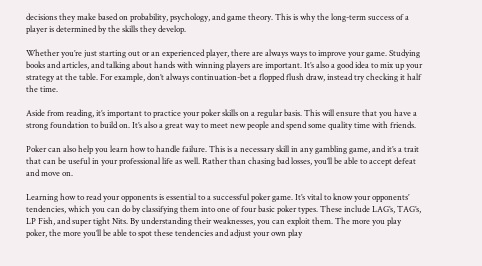decisions they make based on probability, psychology, and game theory. This is why the long-term success of a player is determined by the skills they develop.

Whether you’re just starting out or an experienced player, there are always ways to improve your game. Studying books and articles, and talking about hands with winning players are important. It’s also a good idea to mix up your strategy at the table. For example, don’t always continuation-bet a flopped flush draw, instead try checking it half the time.

Aside from reading, it’s important to practice your poker skills on a regular basis. This will ensure that you have a strong foundation to build on. It’s also a great way to meet new people and spend some quality time with friends.

Poker can also help you learn how to handle failure. This is a necessary skill in any gambling game, and it’s a trait that can be useful in your professional life as well. Rather than chasing bad losses, you’ll be able to accept defeat and move on.

Learning how to read your opponents is essential to a successful poker game. It’s vital to know your opponents’ tendencies, which you can do by classifying them into one of four basic poker types. These include LAG’s, TAG’s, LP Fish, and super tight Nits. By understanding their weaknesses, you can exploit them. The more you play poker, the more you’ll be able to spot these tendencies and adjust your own play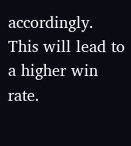accordingly. This will lead to a higher win rate.